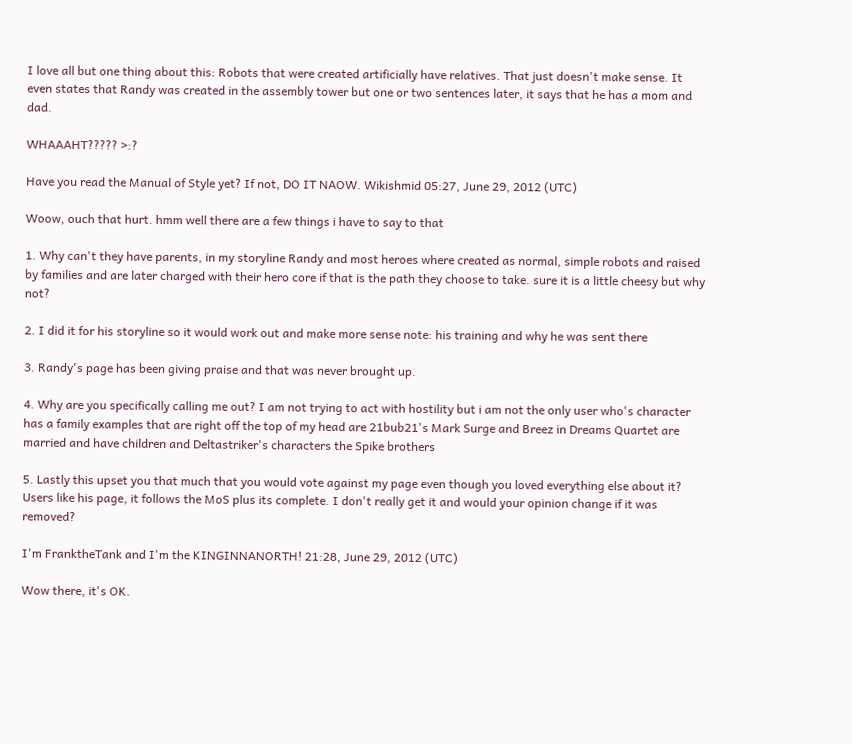I love all but one thing about this: Robots that were created artificially have relatives. That just doesn't make sense. It even states that Randy was created in the assembly tower but one or two sentences later, it says that he has a mom and dad.

WHAAAHT????? >:?

Have you read the Manual of Style yet? If not, DO IT NAOW. Wikishmid 05:27, June 29, 2012 (UTC)

Woow, ouch that hurt. hmm well there are a few things i have to say to that

1. Why can't they have parents, in my storyline Randy and most heroes where created as normal, simple robots and raised by families and are later charged with their hero core if that is the path they choose to take. sure it is a little cheesy but why not?

2. I did it for his storyline so it would work out and make more sense note: his training and why he was sent there

3. Randy's page has been giving praise and that was never brought up.

4. Why are you specifically calling me out? I am not trying to act with hostility but i am not the only user who's character has a family examples that are right off the top of my head are 21bub21's Mark Surge and Breez in Dreams Quartet are married and have children and Deltastriker's characters the Spike brothers

5. Lastly this upset you that much that you would vote against my page even though you loved everything else about it? Users like his page, it follows the MoS plus its complete. I don't really get it and would your opinion change if it was removed?

I'm FranktheTank and I'm the KINGINNANORTH! 21:28, June 29, 2012 (UTC)

Wow there, it's OK.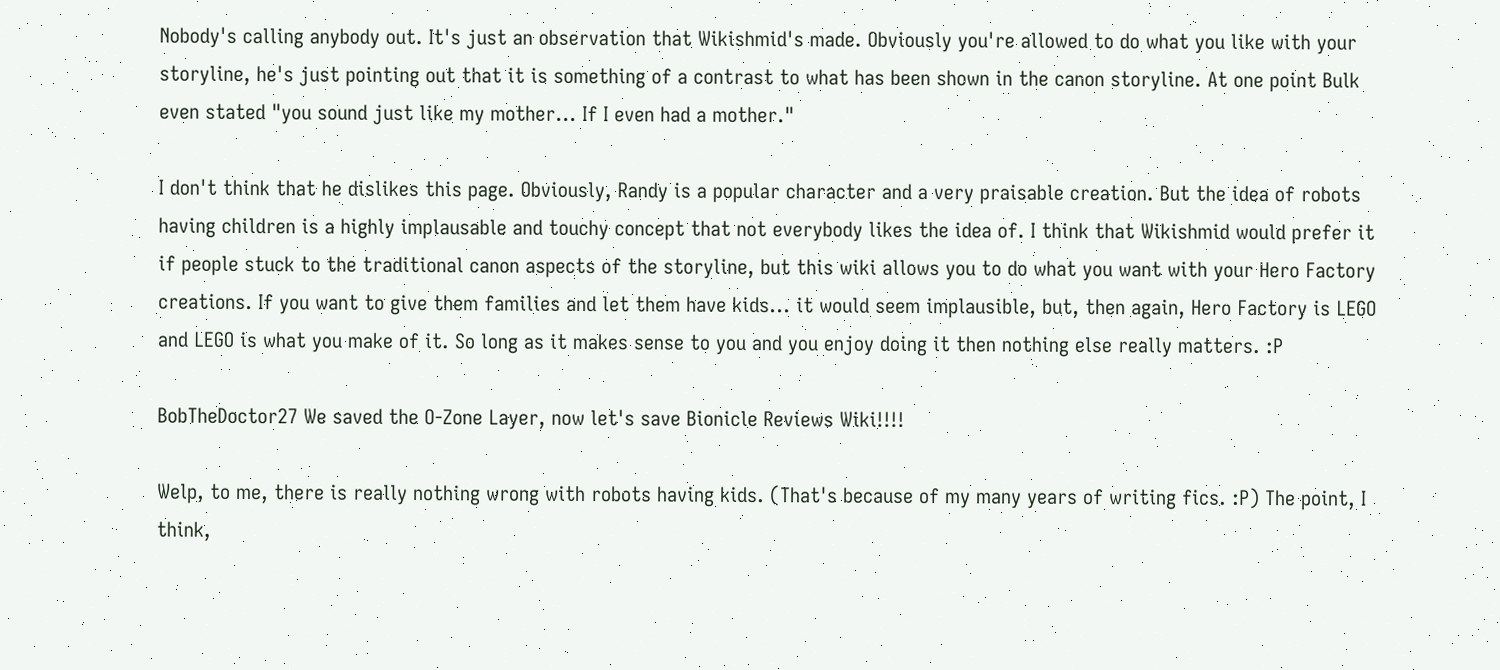Nobody's calling anybody out. It's just an observation that Wikishmid's made. Obviously you're allowed to do what you like with your storyline, he's just pointing out that it is something of a contrast to what has been shown in the canon storyline. At one point Bulk even stated "you sound just like my mother... If I even had a mother."

I don't think that he dislikes this page. Obviously, Randy is a popular character and a very praisable creation. But the idea of robots having children is a highly implausable and touchy concept that not everybody likes the idea of. I think that Wikishmid would prefer it if people stuck to the traditional canon aspects of the storyline, but this wiki allows you to do what you want with your Hero Factory creations. If you want to give them families and let them have kids... it would seem implausible, but, then again, Hero Factory is LEGO and LEGO is what you make of it. So long as it makes sense to you and you enjoy doing it then nothing else really matters. :P

BobTheDoctor27 We saved the O-Zone Layer, now let's save Bionicle Reviews Wiki!!!!

Welp, to me, there is really nothing wrong with robots having kids. (That's because of my many years of writing fics. :P) The point, I think,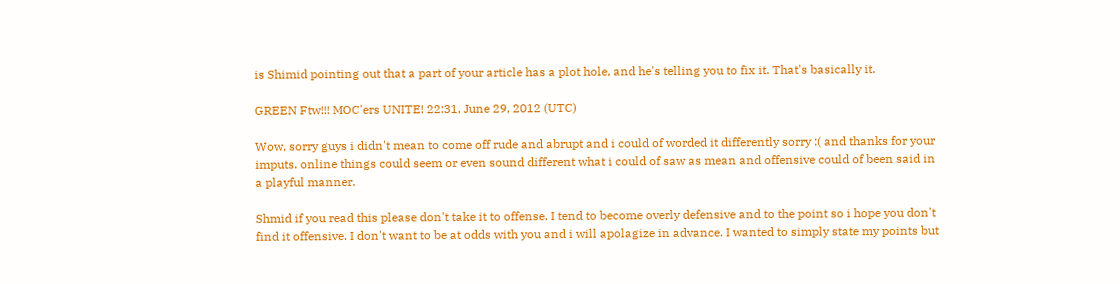is Shimid pointing out that a part of your article has a plot hole, and he's telling you to fix it. That's basically it.

GREEN Ftw!!! MOC'ers UNITE! 22:31, June 29, 2012 (UTC)

Wow, sorry guys i didn't mean to come off rude and abrupt and i could of worded it differently sorry :( and thanks for your imputs. online things could seem or even sound different what i could of saw as mean and offensive could of been said in a playful manner.

Shmid if you read this please don't take it to offense. I tend to become overly defensive and to the point so i hope you don't find it offensive. I don't want to be at odds with you and i will apolagize in advance. I wanted to simply state my points but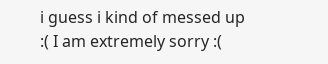i guess i kind of messed up :( I am extremely sorry :(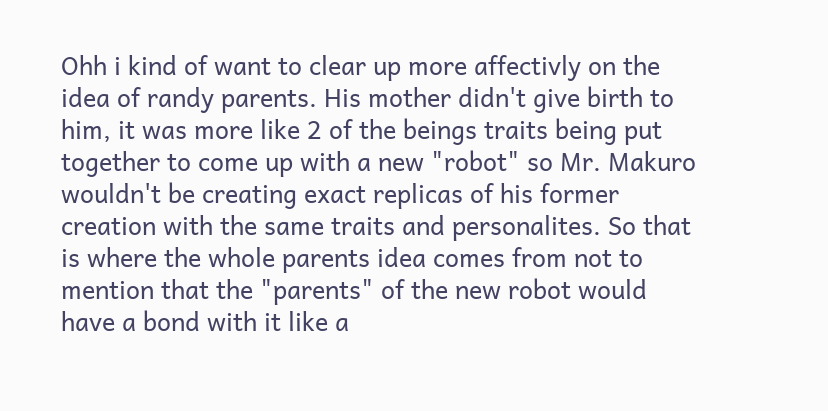Ohh i kind of want to clear up more affectivly on the idea of randy parents. His mother didn't give birth to him, it was more like 2 of the beings traits being put together to come up with a new "robot" so Mr. Makuro wouldn't be creating exact replicas of his former creation with the same traits and personalites. So that is where the whole parents idea comes from not to mention that the "parents" of the new robot would have a bond with it like a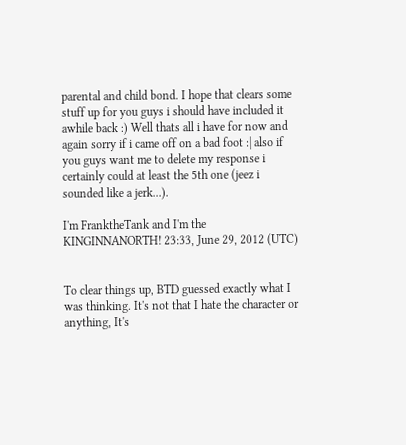parental and child bond. I hope that clears some stuff up for you guys i should have included it awhile back :) Well thats all i have for now and again sorry if i came off on a bad foot :| also if you guys want me to delete my response i certainly could at least the 5th one (jeez i sounded like a jerk...).

I'm FranktheTank and I'm the KINGINNANORTH! 23:33, June 29, 2012 (UTC)


To clear things up, BTD guessed exactly what I was thinking. It's not that I hate the character or anything, It's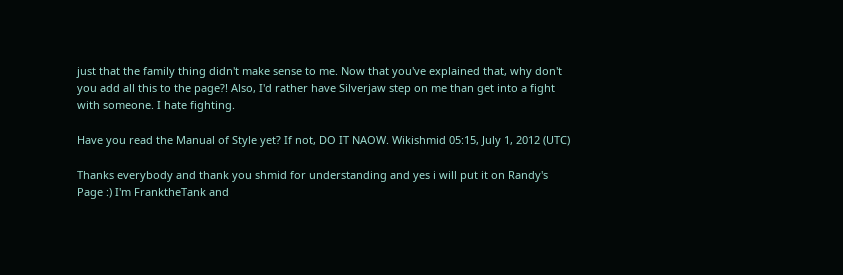just that the family thing didn't make sense to me. Now that you've explained that, why don't you add all this to the page?! Also, I'd rather have Silverjaw step on me than get into a fight with someone. I hate fighting.

Have you read the Manual of Style yet? If not, DO IT NAOW. Wikishmid 05:15, July 1, 2012 (UTC)

Thanks everybody and thank you shmid for understanding and yes i will put it on Randy's Page :) I'm FranktheTank and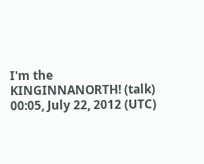I'm the KINGINNANORTH! (talk) 00:05, July 22, 2012 (UTC)